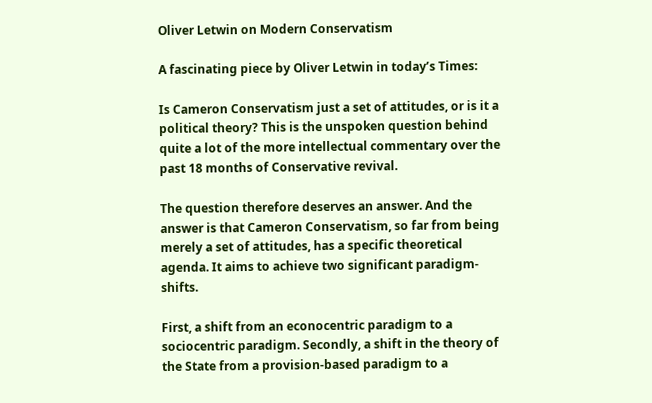Oliver Letwin on Modern Conservatism

A fascinating piece by Oliver Letwin in today’s Times:

Is Cameron Conservatism just a set of attitudes, or is it a political theory? This is the unspoken question behind quite a lot of the more intellectual commentary over the past 18 months of Conservative revival.

The question therefore deserves an answer. And the answer is that Cameron Conservatism, so far from being merely a set of attitudes, has a specific theoretical agenda. It aims to achieve two significant paradigm-shifts.

First, a shift from an econocentric paradigm to a sociocentric paradigm. Secondly, a shift in the theory of the State from a provision-based paradigm to a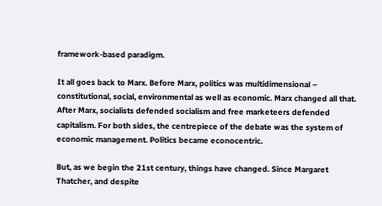framework-based paradigm.

It all goes back to Marx. Before Marx, politics was multidimensional – constitutional, social, environmental as well as economic. Marx changed all that. After Marx, socialists defended socialism and free marketeers defended capitalism. For both sides, the centrepiece of the debate was the system of economic management. Politics became econocentric.

But, as we begin the 21st century, things have changed. Since Margaret Thatcher, and despite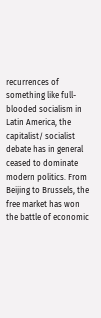recurrences of something like full-blooded socialism in Latin America, the capitalist/ socialist debate has in general ceased to dominate modern politics. From Beijing to Brussels, the free market has won the battle of economic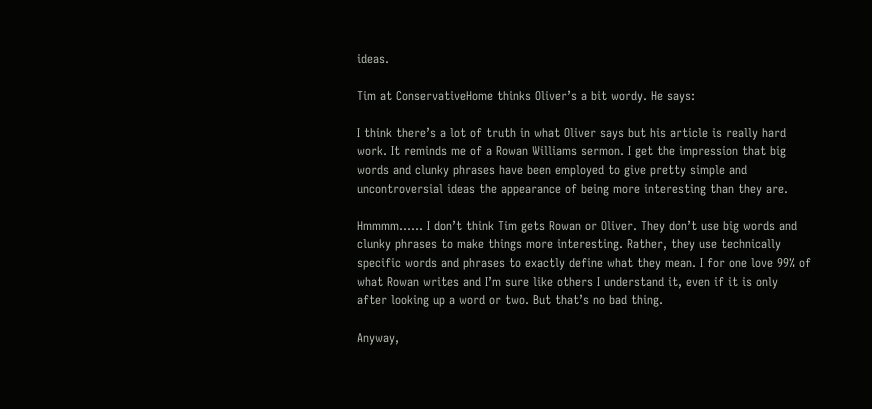ideas.

Tim at ConservativeHome thinks Oliver’s a bit wordy. He says:

I think there’s a lot of truth in what Oliver says but his article is really hard work. It reminds me of a Rowan Williams sermon. I get the impression that big words and clunky phrases have been employed to give pretty simple and uncontroversial ideas the appearance of being more interesting than they are.

Hmmmm…… I don’t think Tim gets Rowan or Oliver. They don’t use big words and clunky phrases to make things more interesting. Rather, they use technically specific words and phrases to exactly define what they mean. I for one love 99% of what Rowan writes and I’m sure like others I understand it, even if it is only after looking up a word or two. But that’s no bad thing.

Anyway,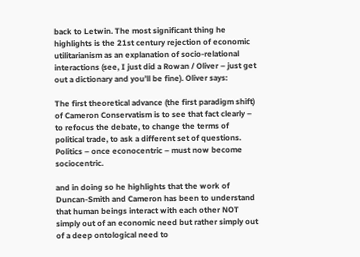back to Letwin. The most significant thing he highlights is the 21st century rejection of economic utilitarianism as an explanation of socio-relational interactions (see, I just did a Rowan / Oliver – just get out a dictionary and you’ll be fine). Oliver says:

The first theoretical advance (the first paradigm shift) of Cameron Conservatism is to see that fact clearly – to refocus the debate, to change the terms of political trade, to ask a different set of questions. Politics – once econocentric – must now become sociocentric.

and in doing so he highlights that the work of Duncan-Smith and Cameron has been to understand that human beings interact with each other NOT simply out of an economic need but rather simply out of a deep ontological need to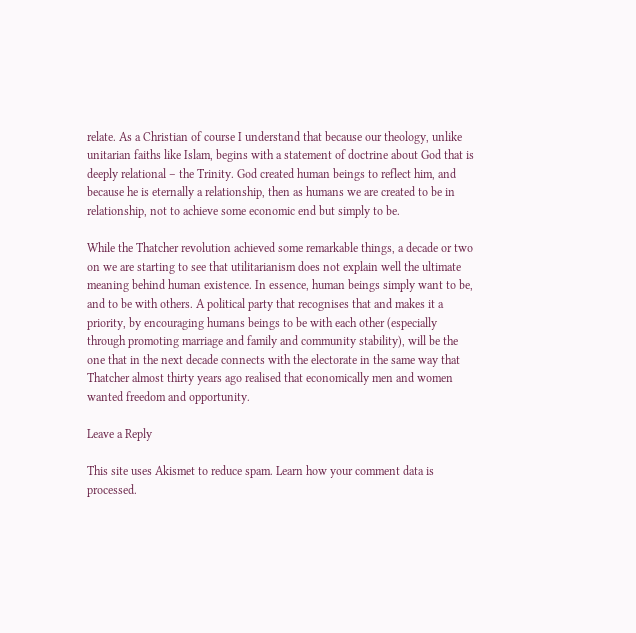relate. As a Christian of course I understand that because our theology, unlike unitarian faiths like Islam, begins with a statement of doctrine about God that is deeply relational – the Trinity. God created human beings to reflect him, and because he is eternally a relationship, then as humans we are created to be in relationship, not to achieve some economic end but simply to be.

While the Thatcher revolution achieved some remarkable things, a decade or two on we are starting to see that utilitarianism does not explain well the ultimate meaning behind human existence. In essence, human beings simply want to be, and to be with others. A political party that recognises that and makes it a priority, by encouraging humans beings to be with each other (especially through promoting marriage and family and community stability), will be the one that in the next decade connects with the electorate in the same way that Thatcher almost thirty years ago realised that economically men and women wanted freedom and opportunity.

Leave a Reply

This site uses Akismet to reduce spam. Learn how your comment data is processed.